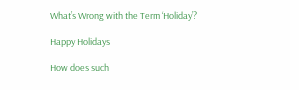What’s Wrong with the Term ‘Holiday’?

Happy Holidays

How does such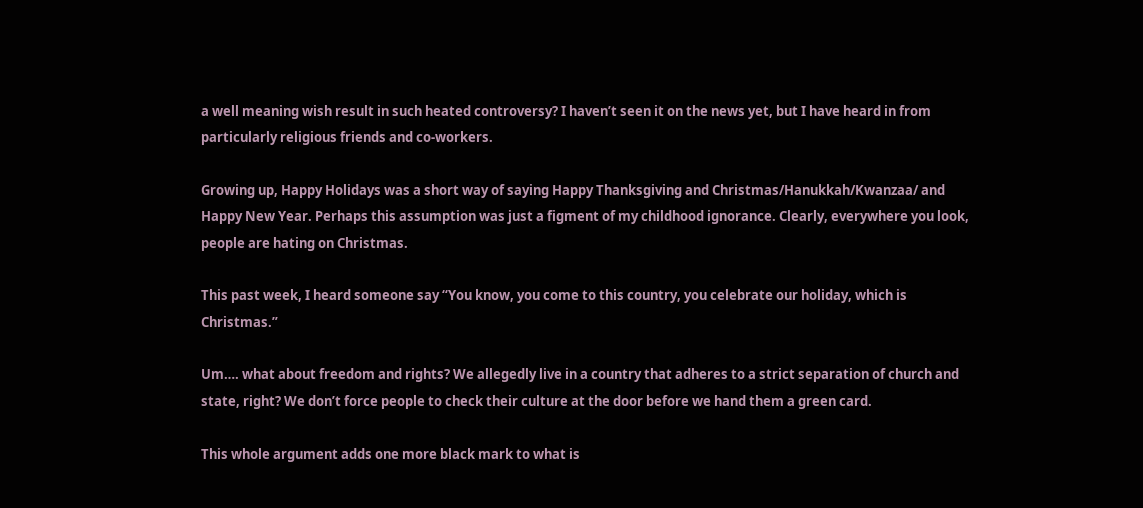a well meaning wish result in such heated controversy? I haven’t seen it on the news yet, but I have heard in from particularly religious friends and co-workers.

Growing up, Happy Holidays was a short way of saying Happy Thanksgiving and Christmas/Hanukkah/Kwanzaa/ and Happy New Year. Perhaps this assumption was just a figment of my childhood ignorance. Clearly, everywhere you look, people are hating on Christmas.

This past week, I heard someone say “You know, you come to this country, you celebrate our holiday, which is Christmas.”

Um…. what about freedom and rights? We allegedly live in a country that adheres to a strict separation of church and state, right? We don’t force people to check their culture at the door before we hand them a green card.

This whole argument adds one more black mark to what is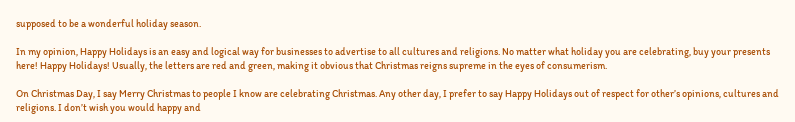supposed to be a wonderful holiday season.

In my opinion, Happy Holidays is an easy and logical way for businesses to advertise to all cultures and religions. No matter what holiday you are celebrating, buy your presents here! Happy Holidays! Usually, the letters are red and green, making it obvious that Christmas reigns supreme in the eyes of consumerism.

On Christmas Day, I say Merry Christmas to people I know are celebrating Christmas. Any other day, I prefer to say Happy Holidays out of respect for other’s opinions, cultures and religions. I don’t wish you would happy and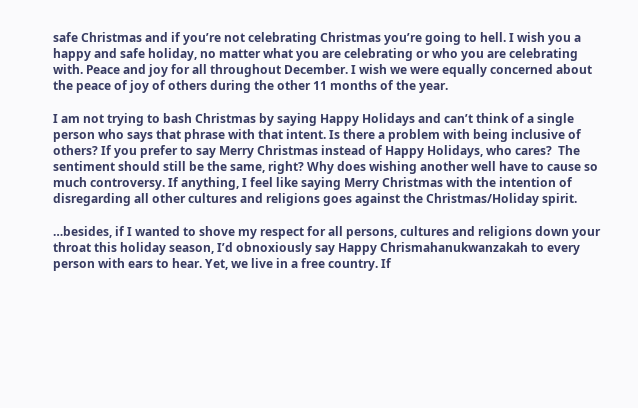safe Christmas and if you’re not celebrating Christmas you’re going to hell. I wish you a happy and safe holiday, no matter what you are celebrating or who you are celebrating with. Peace and joy for all throughout December. I wish we were equally concerned about the peace of joy of others during the other 11 months of the year.

I am not trying to bash Christmas by saying Happy Holidays and can’t think of a single person who says that phrase with that intent. Is there a problem with being inclusive of others? If you prefer to say Merry Christmas instead of Happy Holidays, who cares?  The sentiment should still be the same, right? Why does wishing another well have to cause so much controversy. If anything, I feel like saying Merry Christmas with the intention of disregarding all other cultures and religions goes against the Christmas/Holiday spirit.

…besides, if I wanted to shove my respect for all persons, cultures and religions down your throat this holiday season, I’d obnoxiously say Happy Chrismahanukwanzakah to every person with ears to hear. Yet, we live in a free country. If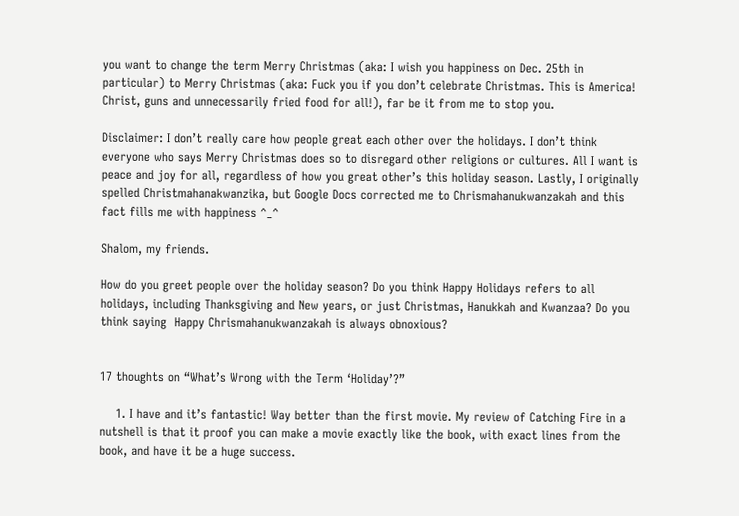you want to change the term Merry Christmas (aka: I wish you happiness on Dec. 25th in particular) to Merry Christmas (aka: Fuck you if you don’t celebrate Christmas. This is America! Christ, guns and unnecessarily fried food for all!), far be it from me to stop you.

Disclaimer: I don’t really care how people great each other over the holidays. I don’t think everyone who says Merry Christmas does so to disregard other religions or cultures. All I want is peace and joy for all, regardless of how you great other’s this holiday season. Lastly, I originally spelled Christmahanakwanzika, but Google Docs corrected me to Chrismahanukwanzakah and this fact fills me with happiness ^_^

Shalom, my friends.

How do you greet people over the holiday season? Do you think Happy Holidays refers to all holidays, including Thanksgiving and New years, or just Christmas, Hanukkah and Kwanzaa? Do you think saying  Happy Chrismahanukwanzakah is always obnoxious?


17 thoughts on “What’s Wrong with the Term ‘Holiday’?”

    1. I have and it’s fantastic! Way better than the first movie. My review of Catching Fire in a nutshell is that it proof you can make a movie exactly like the book, with exact lines from the book, and have it be a huge success.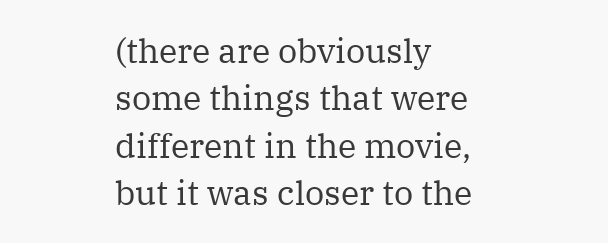(there are obviously some things that were different in the movie, but it was closer to the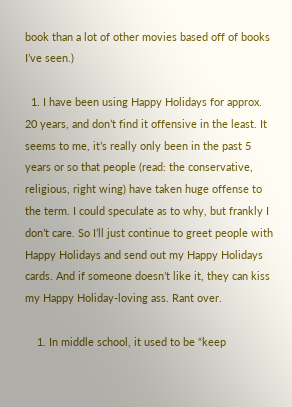book than a lot of other movies based off of books I’ve seen.)

  1. I have been using Happy Holidays for approx. 20 years, and don’t find it offensive in the least. It seems to me, it’s really only been in the past 5 years or so that people (read: the conservative, religious, right wing) have taken huge offense to the term. I could speculate as to why, but frankly I don’t care. So I’ll just continue to greet people with Happy Holidays and send out my Happy Holidays cards. And if someone doesn’t like it, they can kiss my Happy Holiday-loving ass. Rant over.

    1. In middle school, it used to be “keep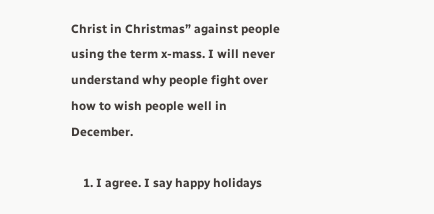Christ in Christmas” against people using the term x-mass. I will never understand why people fight over how to wish people well in December.

    1. I agree. I say happy holidays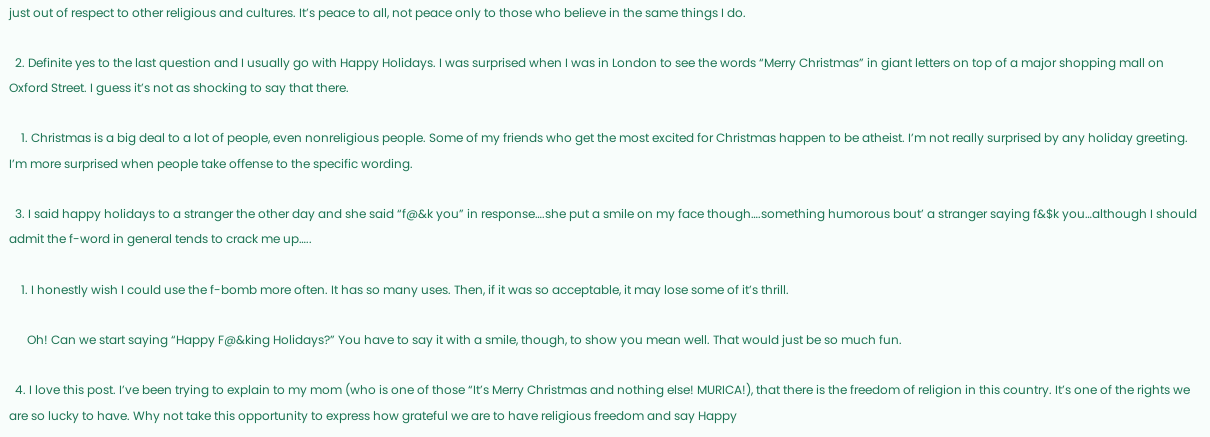just out of respect to other religious and cultures. It’s peace to all, not peace only to those who believe in the same things I do.

  2. Definite yes to the last question and I usually go with Happy Holidays. I was surprised when I was in London to see the words “Merry Christmas” in giant letters on top of a major shopping mall on Oxford Street. I guess it’s not as shocking to say that there.

    1. Christmas is a big deal to a lot of people, even nonreligious people. Some of my friends who get the most excited for Christmas happen to be atheist. I’m not really surprised by any holiday greeting. I’m more surprised when people take offense to the specific wording.

  3. I said happy holidays to a stranger the other day and she said “f@&k you” in response….she put a smile on my face though….something humorous bout’ a stranger saying f&$k you…although I should admit the f-word in general tends to crack me up…..

    1. I honestly wish I could use the f-bomb more often. It has so many uses. Then, if it was so acceptable, it may lose some of it’s thrill.

      Oh! Can we start saying “Happy F@&king Holidays?” You have to say it with a smile, though, to show you mean well. That would just be so much fun.

  4. I love this post. I’ve been trying to explain to my mom (who is one of those “It’s Merry Christmas and nothing else! MURICA!), that there is the freedom of religion in this country. It’s one of the rights we are so lucky to have. Why not take this opportunity to express how grateful we are to have religious freedom and say Happy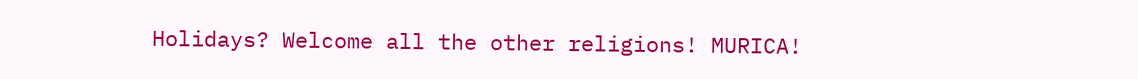Holidays? Welcome all the other religions! MURICA!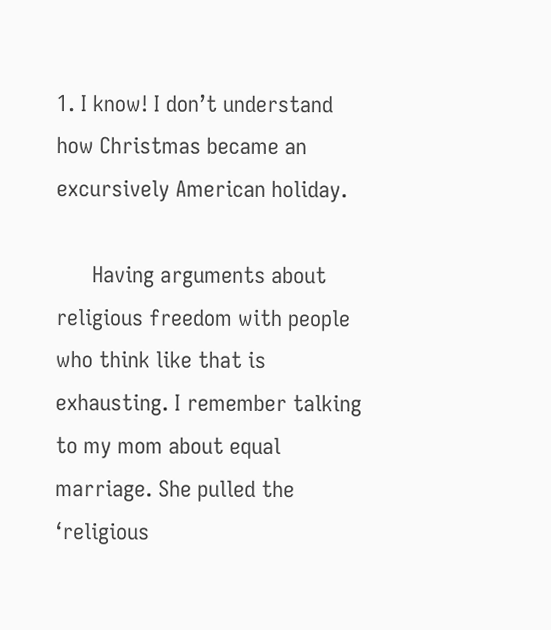1. I know! I don’t understand how Christmas became an excursively American holiday.

      Having arguments about religious freedom with people who think like that is exhausting. I remember talking to my mom about equal marriage. She pulled the ‘religious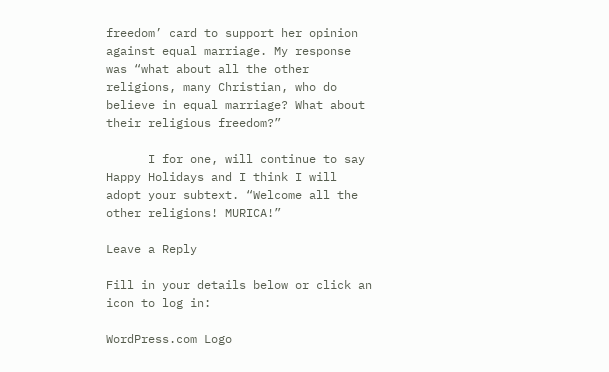freedom’ card to support her opinion against equal marriage. My response was “what about all the other religions, many Christian, who do believe in equal marriage? What about their religious freedom?”

      I for one, will continue to say Happy Holidays and I think I will adopt your subtext. “Welcome all the other religions! MURICA!”

Leave a Reply

Fill in your details below or click an icon to log in:

WordPress.com Logo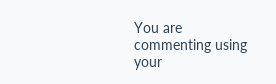You are commenting using your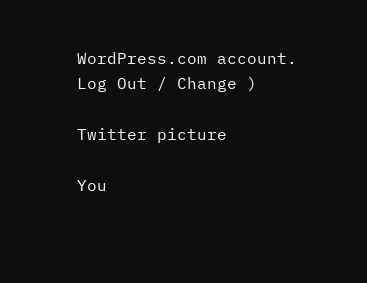WordPress.com account. Log Out / Change )

Twitter picture

You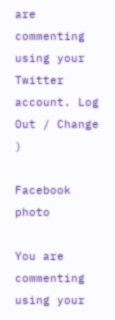are commenting using your Twitter account. Log Out / Change )

Facebook photo

You are commenting using your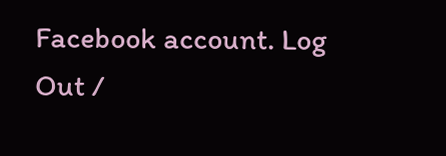Facebook account. Log Out /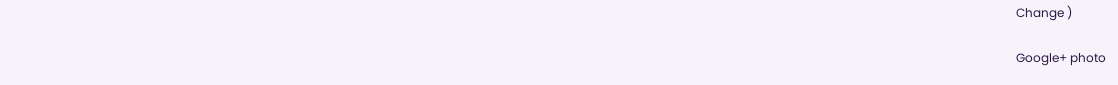Change )

Google+ photo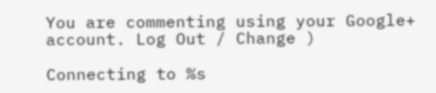You are commenting using your Google+ account. Log Out / Change )

Connecting to %s